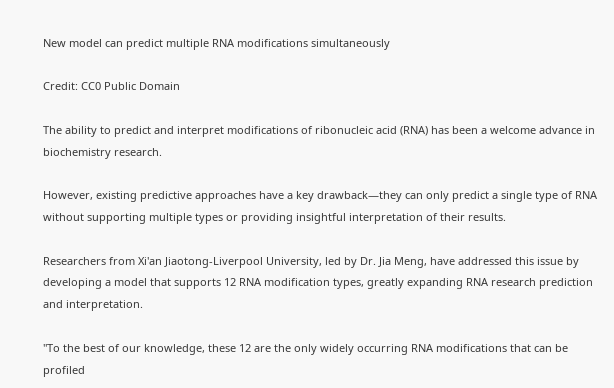New model can predict multiple RNA modifications simultaneously

Credit: CC0 Public Domain

The ability to predict and interpret modifications of ribonucleic acid (RNA) has been a welcome advance in biochemistry research.

However, existing predictive approaches have a key drawback—they can only predict a single type of RNA without supporting multiple types or providing insightful interpretation of their results.

Researchers from Xi'an Jiaotong-Liverpool University, led by Dr. Jia Meng, have addressed this issue by developing a model that supports 12 RNA modification types, greatly expanding RNA research prediction and interpretation.

"To the best of our knowledge, these 12 are the only widely occurring RNA modifications that can be profiled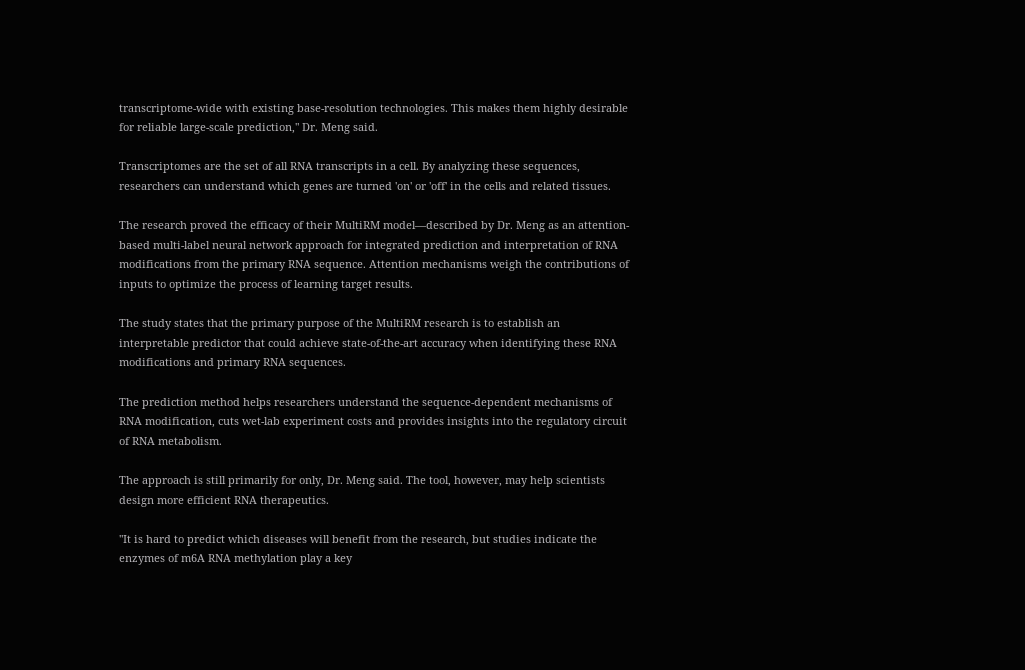transcriptome-wide with existing base-resolution technologies. This makes them highly desirable for reliable large-scale prediction," Dr. Meng said.

Transcriptomes are the set of all RNA transcripts in a cell. By analyzing these sequences, researchers can understand which genes are turned 'on' or 'off' in the cells and related tissues.

The research proved the efficacy of their MultiRM model—described by Dr. Meng as an attention-based multi-label neural network approach for integrated prediction and interpretation of RNA modifications from the primary RNA sequence. Attention mechanisms weigh the contributions of inputs to optimize the process of learning target results.

The study states that the primary purpose of the MultiRM research is to establish an interpretable predictor that could achieve state-of-the-art accuracy when identifying these RNA modifications and primary RNA sequences.

The prediction method helps researchers understand the sequence-dependent mechanisms of RNA modification, cuts wet-lab experiment costs and provides insights into the regulatory circuit of RNA metabolism.

The approach is still primarily for only, Dr. Meng said. The tool, however, may help scientists design more efficient RNA therapeutics.

"It is hard to predict which diseases will benefit from the research, but studies indicate the enzymes of m6A RNA methylation play a key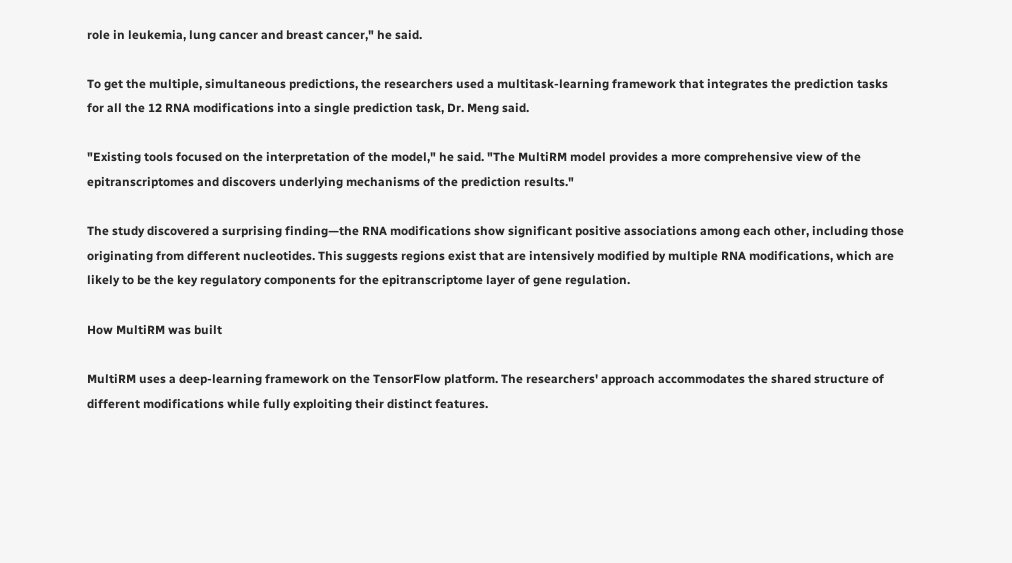role in leukemia, lung cancer and breast cancer," he said.

To get the multiple, simultaneous predictions, the researchers used a multitask-learning framework that integrates the prediction tasks for all the 12 RNA modifications into a single prediction task, Dr. Meng said.

"Existing tools focused on the interpretation of the model," he said. "The MultiRM model provides a more comprehensive view of the epitranscriptomes and discovers underlying mechanisms of the prediction results."

The study discovered a surprising finding—the RNA modifications show significant positive associations among each other, including those originating from different nucleotides. This suggests regions exist that are intensively modified by multiple RNA modifications, which are likely to be the key regulatory components for the epitranscriptome layer of gene regulation.

How MultiRM was built

MultiRM uses a deep-learning framework on the TensorFlow platform. The researchers' approach accommodates the shared structure of different modifications while fully exploiting their distinct features.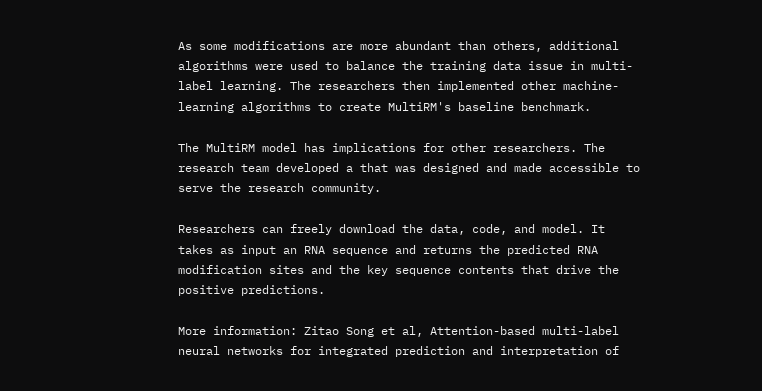As some modifications are more abundant than others, additional algorithms were used to balance the training data issue in multi-label learning. The researchers then implemented other machine-learning algorithms to create MultiRM's baseline benchmark.

The MultiRM model has implications for other researchers. The research team developed a that was designed and made accessible to serve the research community.

Researchers can freely download the data, code, and model. It takes as input an RNA sequence and returns the predicted RNA modification sites and the key sequence contents that drive the positive predictions.

More information: Zitao Song et al, Attention-based multi-label neural networks for integrated prediction and interpretation of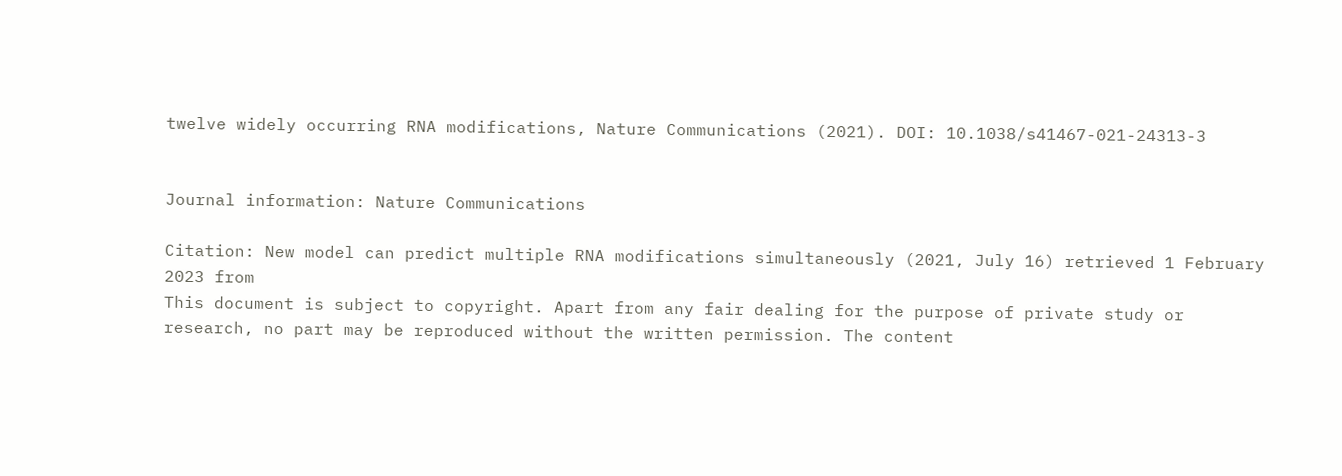twelve widely occurring RNA modifications, Nature Communications (2021). DOI: 10.1038/s41467-021-24313-3


Journal information: Nature Communications

Citation: New model can predict multiple RNA modifications simultaneously (2021, July 16) retrieved 1 February 2023 from
This document is subject to copyright. Apart from any fair dealing for the purpose of private study or research, no part may be reproduced without the written permission. The content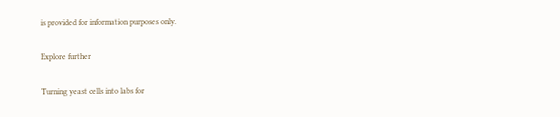is provided for information purposes only.

Explore further

Turning yeast cells into labs for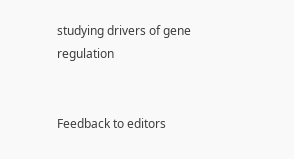studying drivers of gene regulation


Feedback to editors